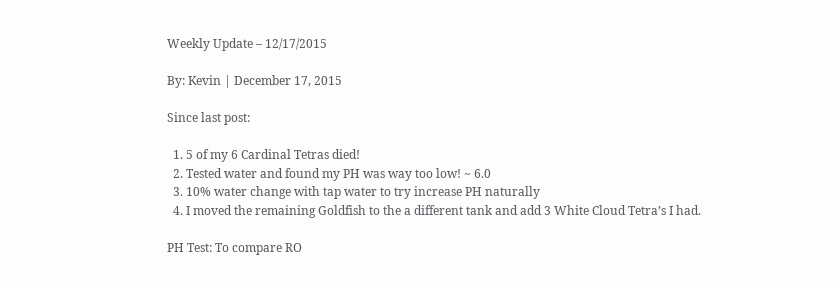Weekly Update – 12/17/2015

By: Kevin | December 17, 2015

Since last post:

  1. 5 of my 6 Cardinal Tetras died!
  2. Tested water and found my PH was way too low! ~ 6.0
  3. 10% water change with tap water to try increase PH naturally
  4. I moved the remaining Goldfish to the a different tank and add 3 White Cloud Tetra’s I had.

PH Test: To compare RO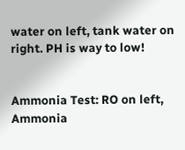water on left, tank water on right. PH is way to low!


Ammonia Test: RO on left, Ammonia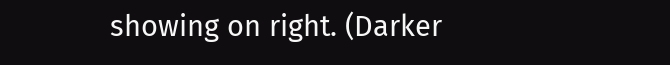showing on right. (Darker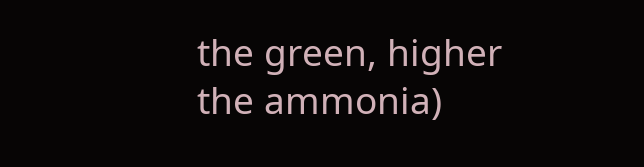the green, higher the ammonia)